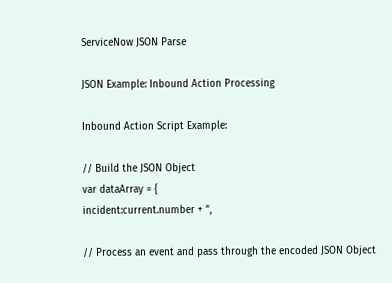ServiceNow JSON Parse

JSON Example: Inbound Action Processing

Inbound Action Script Example:

// Build the JSON Object
var dataArray = {
incident:current.number + ”,

// Process an event and pass through the encoded JSON Object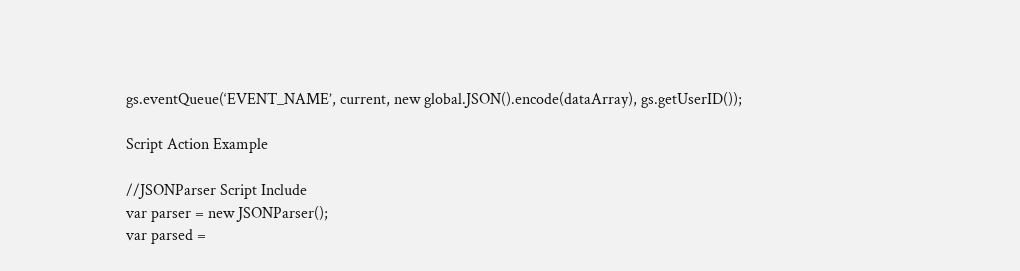gs.eventQueue(‘EVENT_NAME’, current, new global.JSON().encode(dataArray), gs.getUserID());

Script Action Example

//JSONParser Script Include
var parser = new JSONParser();
var parsed =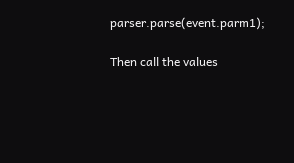parser.parse(event.parm1);

Then call the values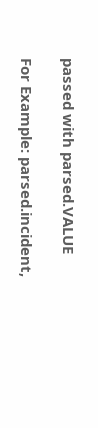passed with parsed.VALUE

For Example: parsed.incident,